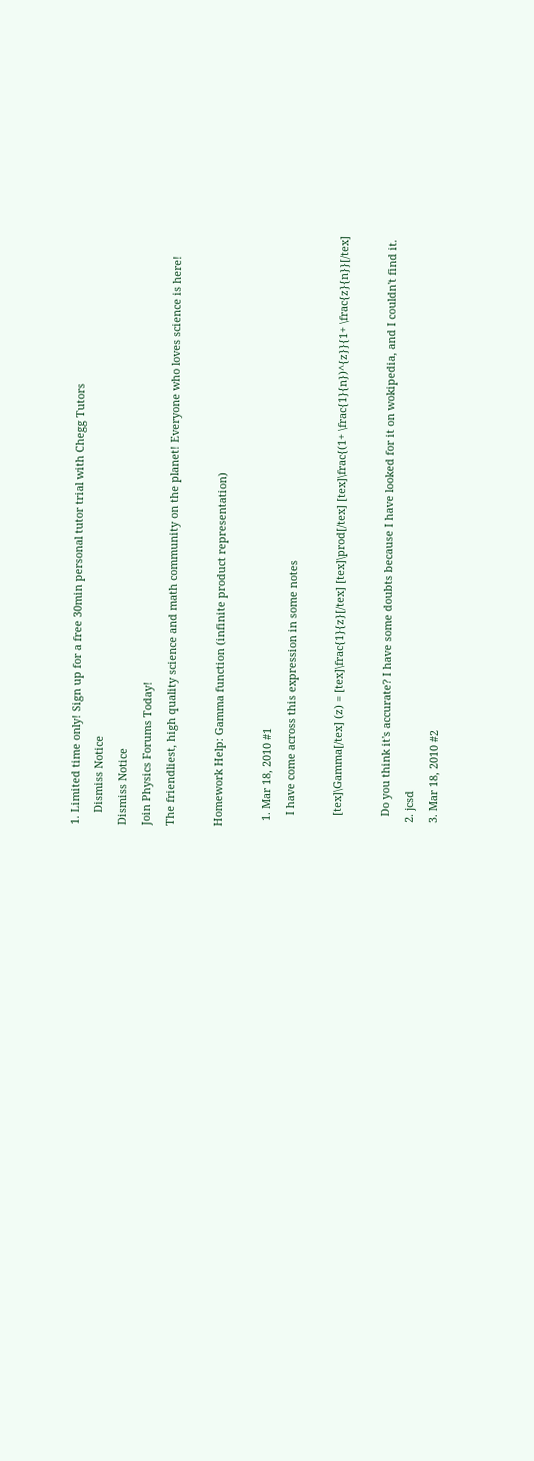1. Limited time only! Sign up for a free 30min personal tutor trial with Chegg Tutors
    Dismiss Notice
Dismiss Notice
Join Physics Forums Today!
The friendliest, high quality science and math community on the planet! Everyone who loves science is here!

Homework Help: Gamma function (infinite product representation)

  1. Mar 18, 2010 #1
    I have come across this expression in some notes

    [tex]\Gamma[/tex] (z) = [tex]\frac{1}{z}[/tex] [tex]\prod[/tex] [tex]\frac{(1+ \frac{1}{n})^{z}}{1+ \frac{z}{n}}[/tex]

    Do you think it's accurate? I have some doubts because I have looked for it on wokipedia, and I couldn't find it.
  2. jcsd
  3. Mar 18, 2010 #2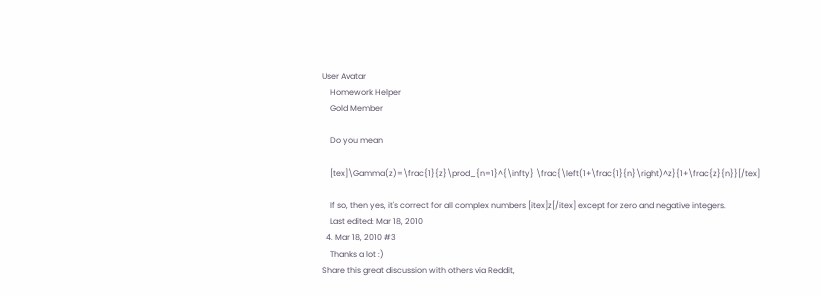User Avatar
    Homework Helper
    Gold Member

    Do you mean

    [tex]\Gamma(z)=\frac{1}{z}\prod_{n=1}^{\infty} \frac{\left(1+\frac{1}{n}\right)^z}{1+\frac{z}{n}}[/tex]

    If so, then yes, it's correct for all complex numbers [itex]z[/itex] except for zero and negative integers.
    Last edited: Mar 18, 2010
  4. Mar 18, 2010 #3
    Thanks a lot :)
Share this great discussion with others via Reddit,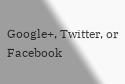Google+, Twitter, or Facebook